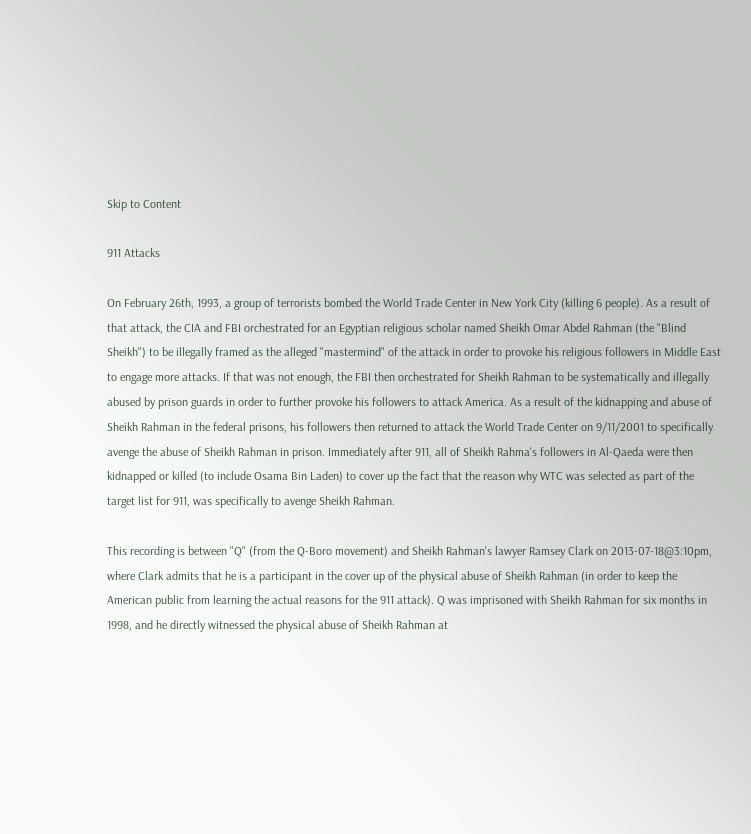Skip to Content

911 Attacks

On February 26th, 1993, a group of terrorists bombed the World Trade Center in New York City (killing 6 people). As a result of that attack, the CIA and FBI orchestrated for an Egyptian religious scholar named Sheikh Omar Abdel Rahman (the "Blind Sheikh") to be illegally framed as the alleged "mastermind" of the attack in order to provoke his religious followers in Middle East to engage more attacks. If that was not enough, the FBI then orchestrated for Sheikh Rahman to be systematically and illegally abused by prison guards in order to further provoke his followers to attack America. As a result of the kidnapping and abuse of Sheikh Rahman in the federal prisons, his followers then returned to attack the World Trade Center on 9/11/2001 to specifically avenge the abuse of Sheikh Rahman in prison. Immediately after 911, all of Sheikh Rahma's followers in Al-Qaeda were then kidnapped or killed (to include Osama Bin Laden) to cover up the fact that the reason why WTC was selected as part of the target list for 911, was specifically to avenge Sheikh Rahman.

This recording is between "Q" (from the Q-Boro movement) and Sheikh Rahman's lawyer Ramsey Clark on 2013-07-18@3:10pm, where Clark admits that he is a participant in the cover up of the physical abuse of Sheikh Rahman (in order to keep the American public from learning the actual reasons for the 911 attack). Q was imprisoned with Sheikh Rahman for six months in 1998, and he directly witnessed the physical abuse of Sheikh Rahman at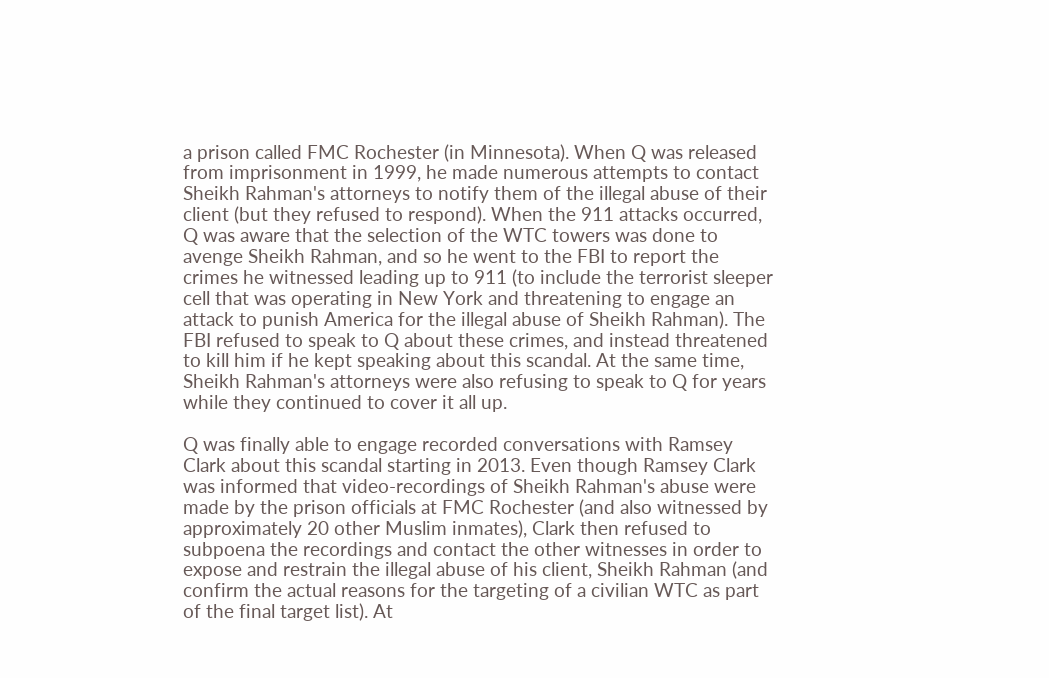a prison called FMC Rochester (in Minnesota). When Q was released from imprisonment in 1999, he made numerous attempts to contact Sheikh Rahman's attorneys to notify them of the illegal abuse of their client (but they refused to respond). When the 911 attacks occurred, Q was aware that the selection of the WTC towers was done to avenge Sheikh Rahman, and so he went to the FBI to report the crimes he witnessed leading up to 911 (to include the terrorist sleeper cell that was operating in New York and threatening to engage an attack to punish America for the illegal abuse of Sheikh Rahman). The FBI refused to speak to Q about these crimes, and instead threatened to kill him if he kept speaking about this scandal. At the same time, Sheikh Rahman's attorneys were also refusing to speak to Q for years while they continued to cover it all up.

Q was finally able to engage recorded conversations with Ramsey Clark about this scandal starting in 2013. Even though Ramsey Clark was informed that video-recordings of Sheikh Rahman's abuse were made by the prison officials at FMC Rochester (and also witnessed by approximately 20 other Muslim inmates), Clark then refused to subpoena the recordings and contact the other witnesses in order to expose and restrain the illegal abuse of his client, Sheikh Rahman (and confirm the actual reasons for the targeting of a civilian WTC as part of the final target list). At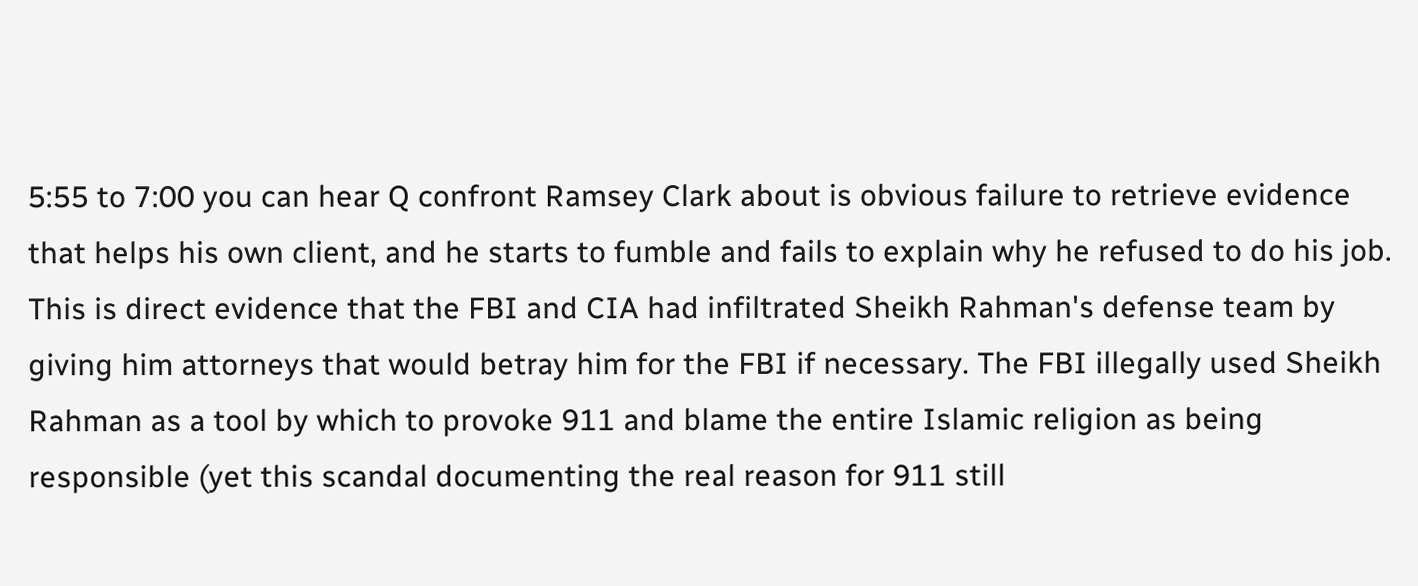5:55 to 7:00 you can hear Q confront Ramsey Clark about is obvious failure to retrieve evidence that helps his own client, and he starts to fumble and fails to explain why he refused to do his job. This is direct evidence that the FBI and CIA had infiltrated Sheikh Rahman's defense team by giving him attorneys that would betray him for the FBI if necessary. The FBI illegally used Sheikh Rahman as a tool by which to provoke 911 and blame the entire Islamic religion as being responsible (yet this scandal documenting the real reason for 911 still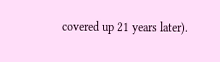covered up 21 years later).